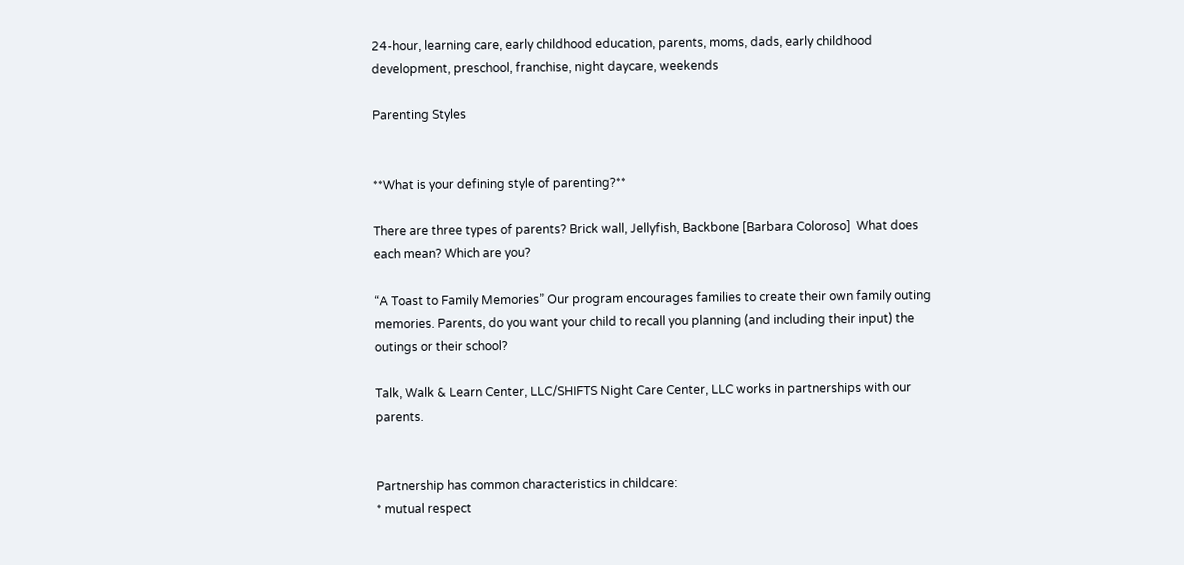24-hour, learning care, early childhood education, parents, moms, dads, early childhood development, preschool, franchise, night daycare, weekends

Parenting Styles


**What is your defining style of parenting?**

There are three types of parents? Brick wall, Jellyfish, Backbone [Barbara Coloroso]  What does each mean? Which are you?

“A Toast to Family Memories” Our program encourages families to create their own family outing memories. Parents, do you want your child to recall you planning (and including their input) the outings or their school?

Talk, Walk & Learn Center, LLC/SHIFTS Night Care Center, LLC works in partnerships with our parents.


Partnership has common characteristics in childcare:
* mutual respect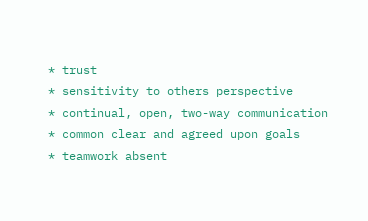* trust
* sensitivity to others perspective
* continual, open, two-way communication
* common clear and agreed upon goals
* teamwork absent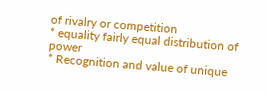of rivalry or competition
* equality fairly equal distribution of power
* Recognition and value of unique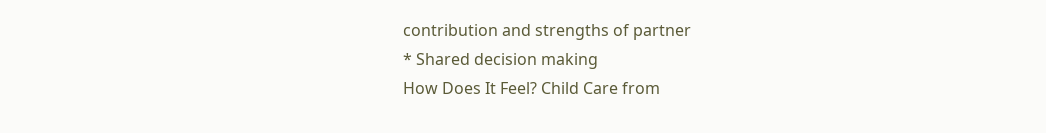contribution and strengths of partner
* Shared decision making
How Does It Feel? Child Care from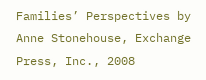Families’ Perspectives by Anne Stonehouse, Exchange Press, Inc., 2008